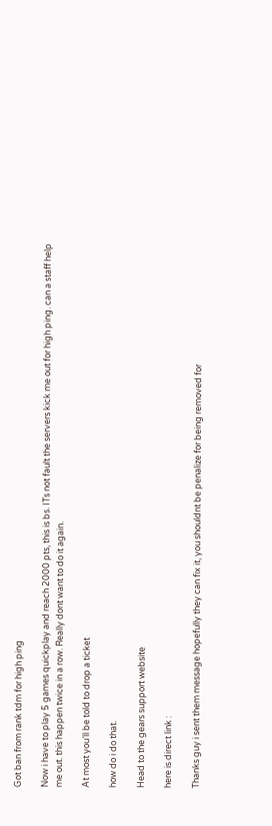Got ban from rank tdm for high ping

Now i have to play 5 games quickplay and reach 2000 pts, this is bs. ITs not fault the servers kick me out for high ping. can a staff help me out. this happen twice in a row. Really dont want to do it again.

At most you’ll be told to drop a ticket

how do i do that.

Head to the gears support website

here is direct link :

Thanks guy i sent them message hopefully they can fix it, you shouldnt be penalize for being removed for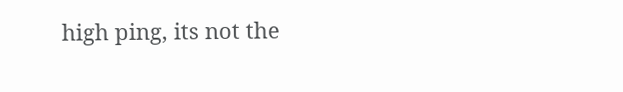high ping, its not the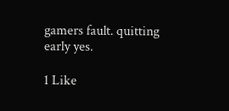gamers fault. quitting early yes.

1 Like